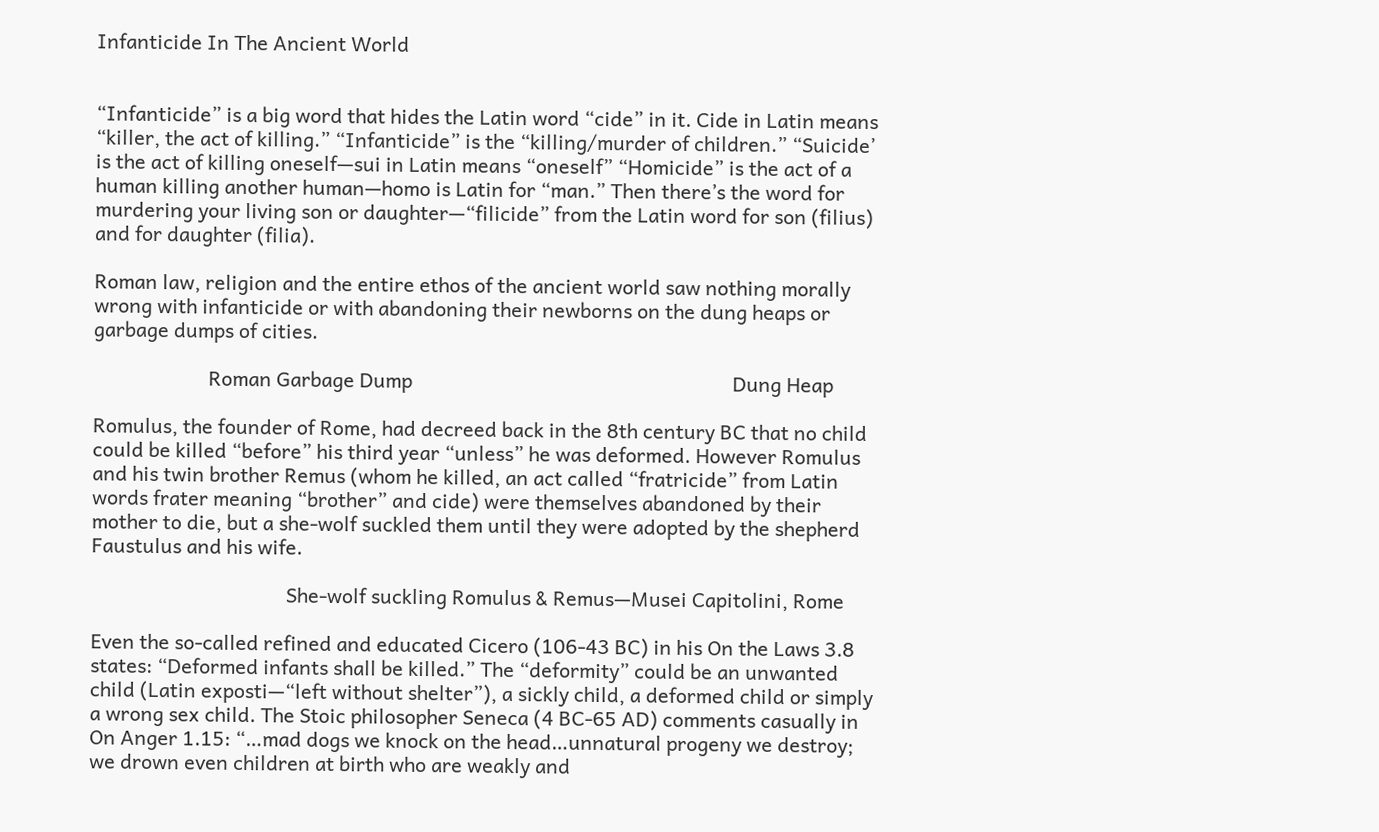Infanticide In The Ancient World


“Infanticide” is a big word that hides the Latin word “cide” in it. Cide in Latin means “killer, the act of killing.” “Infanticide” is the “killing/murder of children.” “Suicide’ is the act of killing oneself—sui in Latin means “oneself” “Homicide” is the act of a human killing another human—homo is Latin for “man.” Then there’s the word for murdering your living son or daughter—“filicide” from the Latin word for son (filius) and for daughter (filia).

Roman law, religion and the entire ethos of the ancient world saw nothing morally wrong with infanticide or with abandoning their newborns on the dung heaps or garbage dumps of cities.

                       Roman Garbage Dump                                                                Dung Heap

Romulus, the founder of Rome, had decreed back in the 8th century BC that no child could be killed “before” his third year “unless” he was deformed. However Romulus and his twin brother Remus (whom he killed, an act called “fratricide” from Latin words frater meaning “brother” and cide) were themselves abandoned by their mother to die, but a she-wolf suckled them until they were adopted by the shepherd Faustulus and his wife.

                                       She-wolf suckling Romulus & Remus—Musei Capitolini, Rome

Even the so-called refined and educated Cicero (106-43 BC) in his On the Laws 3.8 states: “Deformed infants shall be killed.” The “deformity” could be an unwanted child (Latin exposti—“left without shelter”), a sickly child, a deformed child or simply a wrong sex child. The Stoic philosopher Seneca (4 BC-65 AD) comments casually in On Anger 1.15: “…mad dogs we knock on the head…unnatural progeny we destroy; we drown even children at birth who are weakly and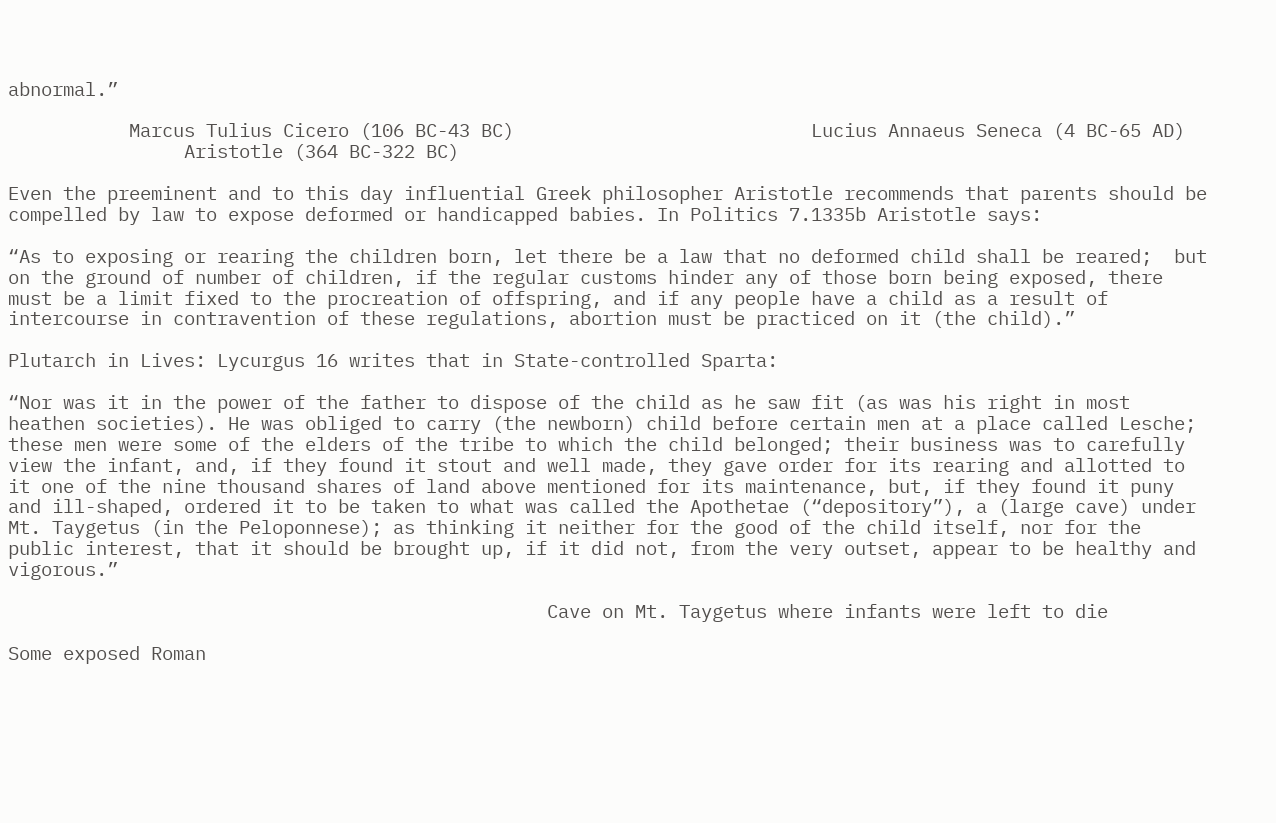abnormal.”

           Marcus Tulius Cicero (106 BC-43 BC)                           Lucius Annaeus Seneca (4 BC-65 AD)
                Aristotle (364 BC-322 BC)

Even the preeminent and to this day influential Greek philosopher Aristotle recommends that parents should be compelled by law to expose deformed or handicapped babies. In Politics 7.1335b Aristotle says:

“As to exposing or rearing the children born, let there be a law that no deformed child shall be reared;  but on the ground of number of children, if the regular customs hinder any of those born being exposed, there must be a limit fixed to the procreation of offspring, and if any people have a child as a result of intercourse in contravention of these regulations, abortion must be practiced on it (the child).”

Plutarch in Lives: Lycurgus 16 writes that in State-controlled Sparta:

“Nor was it in the power of the father to dispose of the child as he saw fit (as was his right in most heathen societies). He was obliged to carry (the newborn) child before certain men at a place called Lesche; these men were some of the elders of the tribe to which the child belonged; their business was to carefully view the infant, and, if they found it stout and well made, they gave order for its rearing and allotted to it one of the nine thousand shares of land above mentioned for its maintenance, but, if they found it puny and ill-shaped, ordered it to be taken to what was called the Apothetae (“depository”), a (large cave) under Mt. Taygetus (in the Peloponnese); as thinking it neither for the good of the child itself, nor for the public interest, that it should be brought up, if it did not, from the very outset, appear to be healthy and vigorous.”

                                                 Cave on Mt. Taygetus where infants were left to die

Some exposed Roman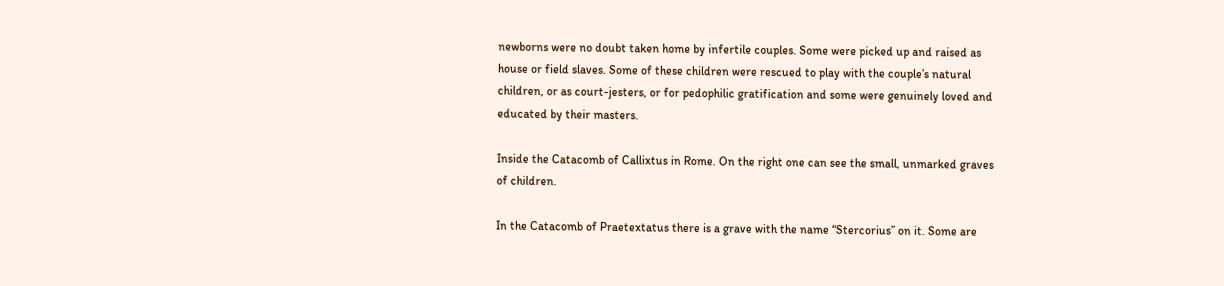newborns were no doubt taken home by infertile couples. Some were picked up and raised as house or field slaves. Some of these children were rescued to play with the couple’s natural children, or as court-jesters, or for pedophilic gratification and some were genuinely loved and educated by their masters.

Inside the Catacomb of Callixtus in Rome. On the right one can see the small, unmarked graves of children.

In the Catacomb of Praetextatus there is a grave with the name “Stercorius” on it. Some are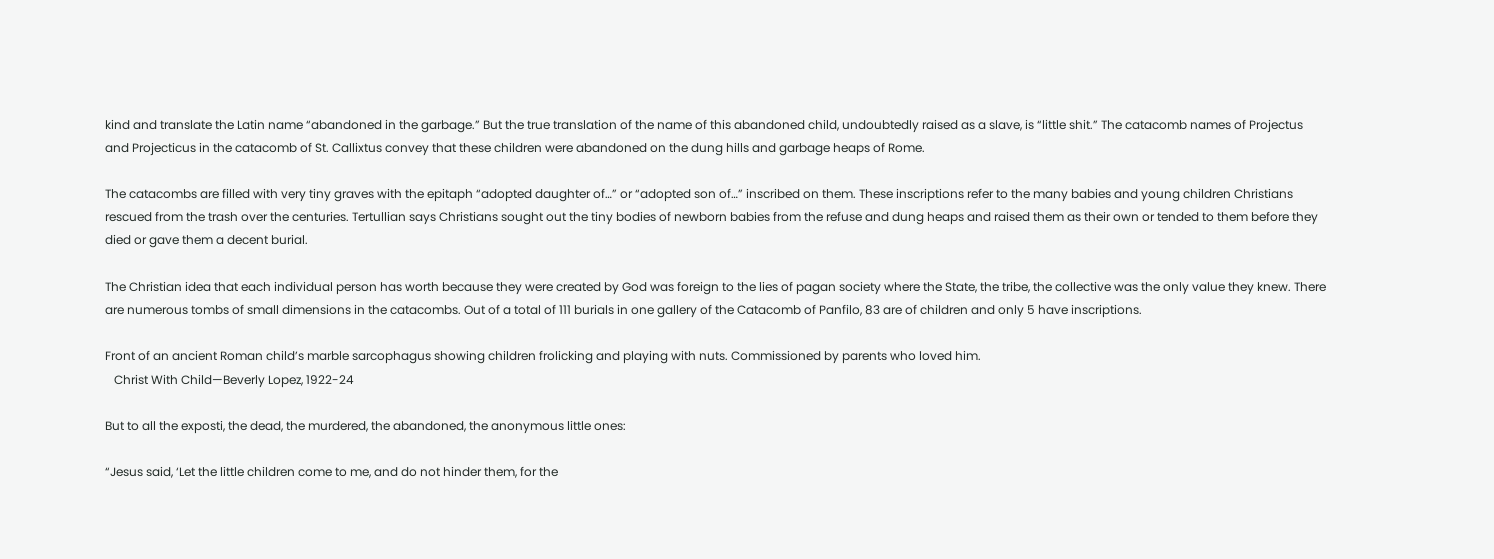kind and translate the Latin name “abandoned in the garbage.” But the true translation of the name of this abandoned child, undoubtedly raised as a slave, is “little shit.” The catacomb names of Projectus and Projecticus in the catacomb of St. Callixtus convey that these children were abandoned on the dung hills and garbage heaps of Rome.

The catacombs are filled with very tiny graves with the epitaph “adopted daughter of…” or “adopted son of…” inscribed on them. These inscriptions refer to the many babies and young children Christians rescued from the trash over the centuries. Tertullian says Christians sought out the tiny bodies of newborn babies from the refuse and dung heaps and raised them as their own or tended to them before they died or gave them a decent burial.

The Christian idea that each individual person has worth because they were created by God was foreign to the lies of pagan society where the State, the tribe, the collective was the only value they knew. There are numerous tombs of small dimensions in the catacombs. Out of a total of 111 burials in one gallery of the Catacomb of Panfilo, 83 are of children and only 5 have inscriptions.

Front of an ancient Roman child’s marble sarcophagus showing children frolicking and playing with nuts. Commissioned by parents who loved him.
   Christ With Child—Beverly Lopez, 1922-24

But to all the exposti, the dead, the murdered, the abandoned, the anonymous little ones:

“Jesus said, ‘Let the little children come to me, and do not hinder them, for the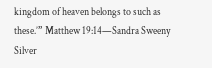kingdom of heaven belongs to such as these.’” Matthew 19:14—Sandra Sweeny Silver